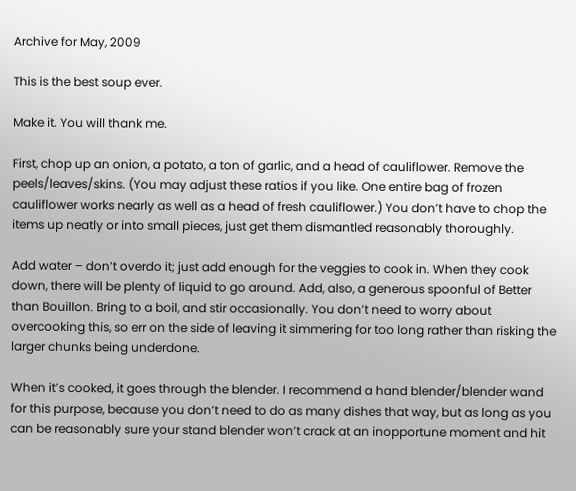Archive for May, 2009

This is the best soup ever.

Make it. You will thank me.

First, chop up an onion, a potato, a ton of garlic, and a head of cauliflower. Remove the peels/leaves/skins. (You may adjust these ratios if you like. One entire bag of frozen cauliflower works nearly as well as a head of fresh cauliflower.) You don’t have to chop the items up neatly or into small pieces, just get them dismantled reasonably thoroughly.

Add water – don’t overdo it; just add enough for the veggies to cook in. When they cook down, there will be plenty of liquid to go around. Add, also, a generous spoonful of Better than Bouillon. Bring to a boil, and stir occasionally. You don’t need to worry about overcooking this, so err on the side of leaving it simmering for too long rather than risking the larger chunks being underdone.

When it’s cooked, it goes through the blender. I recommend a hand blender/blender wand for this purpose, because you don’t need to do as many dishes that way, but as long as you can be reasonably sure your stand blender won’t crack at an inopportune moment and hit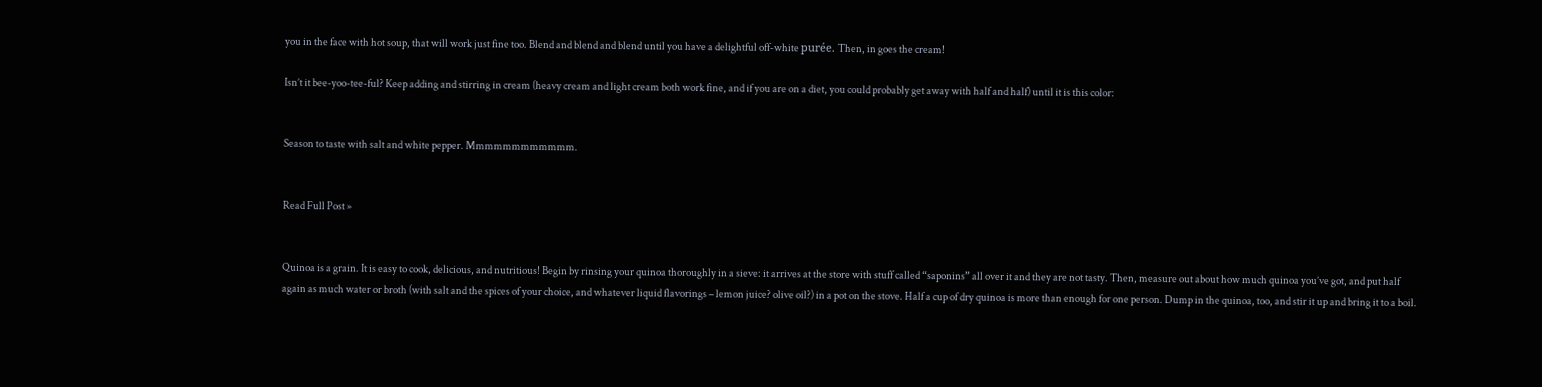you in the face with hot soup, that will work just fine too. Blend and blend and blend until you have a delightful off-white purée. Then, in goes the cream!

Isn’t it bee-yoo-tee-ful? Keep adding and stirring in cream (heavy cream and light cream both work fine, and if you are on a diet, you could probably get away with half and half) until it is this color:


Season to taste with salt and white pepper. Mmmmmmmmmmmm.


Read Full Post »


Quinoa is a grain. It is easy to cook, delicious, and nutritious! Begin by rinsing your quinoa thoroughly in a sieve: it arrives at the store with stuff called “saponins” all over it and they are not tasty. Then, measure out about how much quinoa you’ve got, and put half again as much water or broth (with salt and the spices of your choice, and whatever liquid flavorings – lemon juice? olive oil?) in a pot on the stove. Half a cup of dry quinoa is more than enough for one person. Dump in the quinoa, too, and stir it up and bring it to a boil.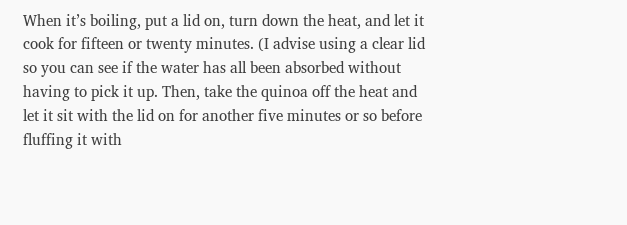When it’s boiling, put a lid on, turn down the heat, and let it cook for fifteen or twenty minutes. (I advise using a clear lid so you can see if the water has all been absorbed without having to pick it up. Then, take the quinoa off the heat and let it sit with the lid on for another five minutes or so before fluffing it with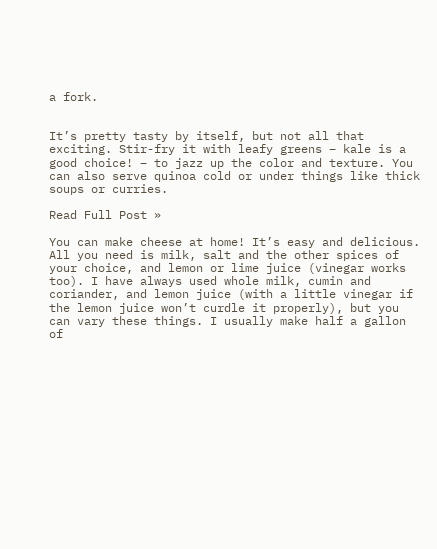a fork.


It’s pretty tasty by itself, but not all that exciting. Stir-fry it with leafy greens – kale is a good choice! – to jazz up the color and texture. You can also serve quinoa cold or under things like thick soups or curries.

Read Full Post »

You can make cheese at home! It’s easy and delicious. All you need is milk, salt and the other spices of your choice, and lemon or lime juice (vinegar works too). I have always used whole milk, cumin and coriander, and lemon juice (with a little vinegar if the lemon juice won’t curdle it properly), but you can vary these things. I usually make half a gallon of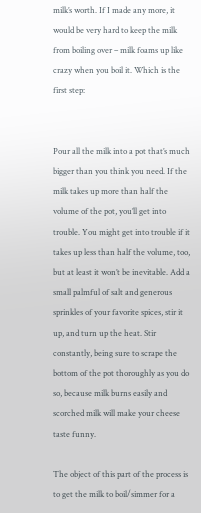milk’s worth. If I made any more, it would be very hard to keep the milk from boiling over – milk foams up like crazy when you boil it. Which is the first step:


Pour all the milk into a pot that’s much bigger than you think you need. If the milk takes up more than half the volume of the pot, you’ll get into trouble. You might get into trouble if it takes up less than half the volume, too, but at least it won’t be inevitable. Add a small palmful of salt and generous sprinkles of your favorite spices, stir it up, and turn up the heat. Stir constantly, being sure to scrape the bottom of the pot thoroughly as you do so, because milk burns easily and scorched milk will make your cheese taste funny.

The object of this part of the process is to get the milk to boil/simmer for a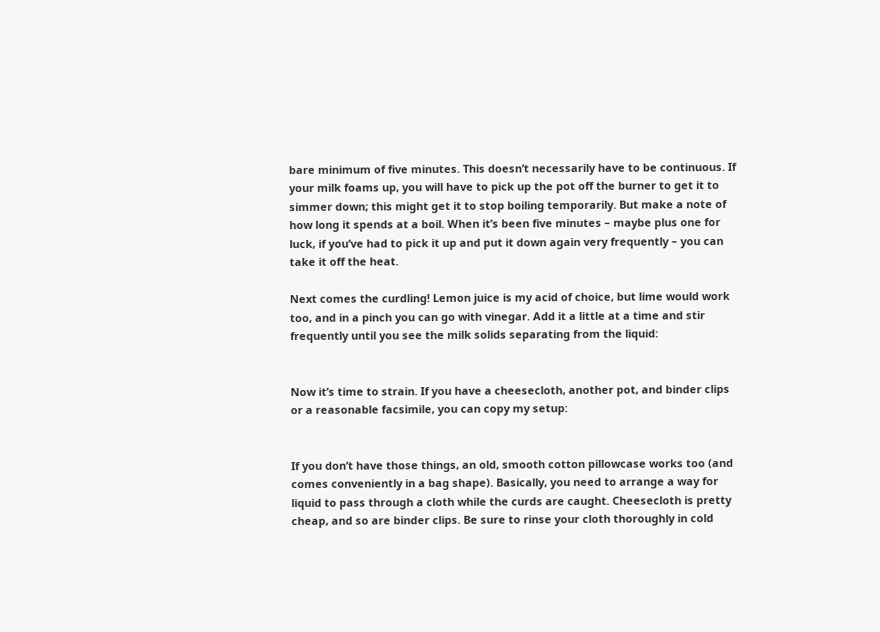bare minimum of five minutes. This doesn’t necessarily have to be continuous. If your milk foams up, you will have to pick up the pot off the burner to get it to simmer down; this might get it to stop boiling temporarily. But make a note of how long it spends at a boil. When it’s been five minutes – maybe plus one for luck, if you’ve had to pick it up and put it down again very frequently – you can take it off the heat.

Next comes the curdling! Lemon juice is my acid of choice, but lime would work too, and in a pinch you can go with vinegar. Add it a little at a time and stir frequently until you see the milk solids separating from the liquid:


Now it’s time to strain. If you have a cheesecloth, another pot, and binder clips or a reasonable facsimile, you can copy my setup:


If you don’t have those things, an old, smooth cotton pillowcase works too (and comes conveniently in a bag shape). Basically, you need to arrange a way for liquid to pass through a cloth while the curds are caught. Cheesecloth is pretty cheap, and so are binder clips. Be sure to rinse your cloth thoroughly in cold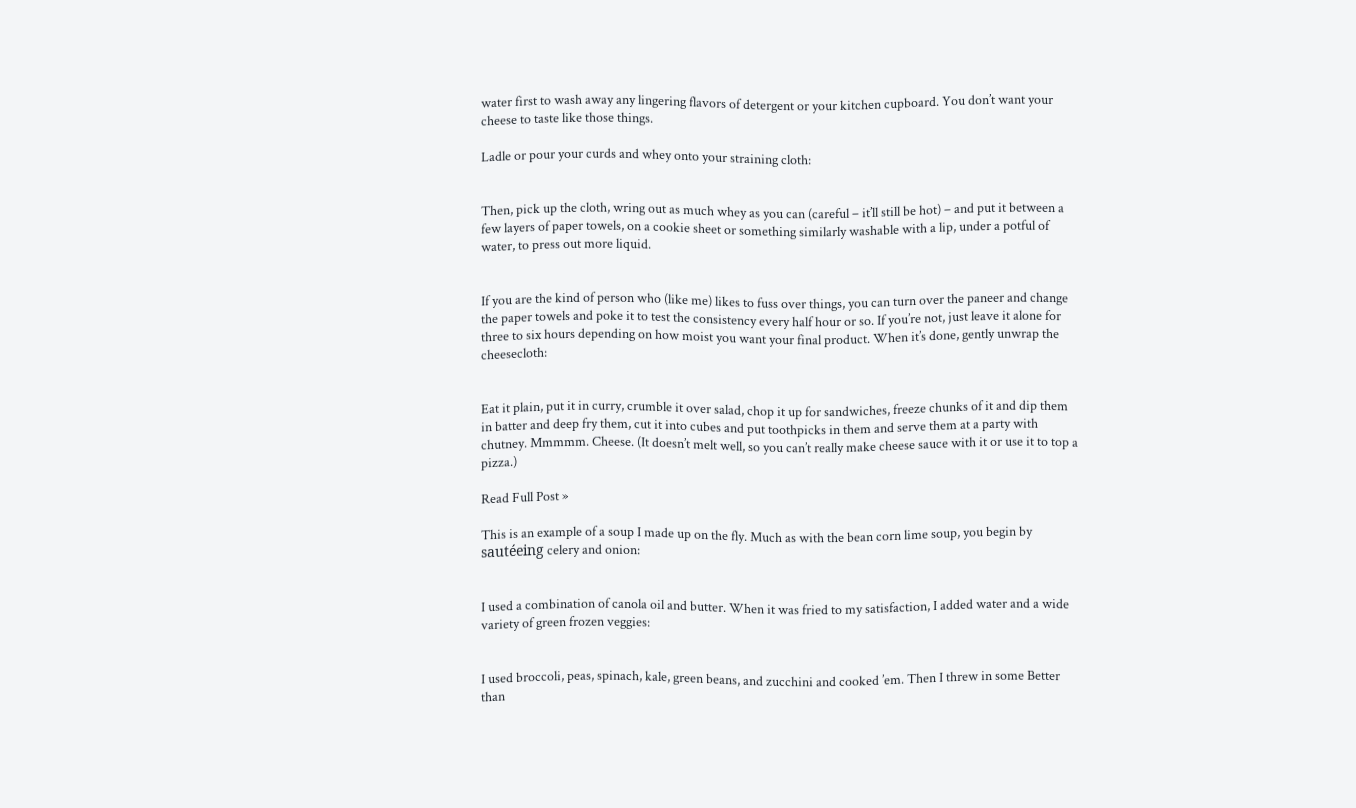water first to wash away any lingering flavors of detergent or your kitchen cupboard. You don’t want your cheese to taste like those things.

Ladle or pour your curds and whey onto your straining cloth:


Then, pick up the cloth, wring out as much whey as you can (careful – it’ll still be hot) – and put it between a few layers of paper towels, on a cookie sheet or something similarly washable with a lip, under a potful of water, to press out more liquid.


If you are the kind of person who (like me) likes to fuss over things, you can turn over the paneer and change the paper towels and poke it to test the consistency every half hour or so. If you’re not, just leave it alone for three to six hours depending on how moist you want your final product. When it’s done, gently unwrap the cheesecloth:


Eat it plain, put it in curry, crumble it over salad, chop it up for sandwiches, freeze chunks of it and dip them in batter and deep fry them, cut it into cubes and put toothpicks in them and serve them at a party with chutney. Mmmmm. Cheese. (It doesn’t melt well, so you can’t really make cheese sauce with it or use it to top a pizza.)

Read Full Post »

This is an example of a soup I made up on the fly. Much as with the bean corn lime soup, you begin by sautéeing celery and onion:


I used a combination of canola oil and butter. When it was fried to my satisfaction, I added water and a wide variety of green frozen veggies:


I used broccoli, peas, spinach, kale, green beans, and zucchini and cooked ’em. Then I threw in some Better than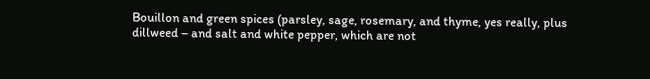Bouillon and green spices (parsley, sage, rosemary, and thyme, yes really, plus dillweed – and salt and white pepper, which are not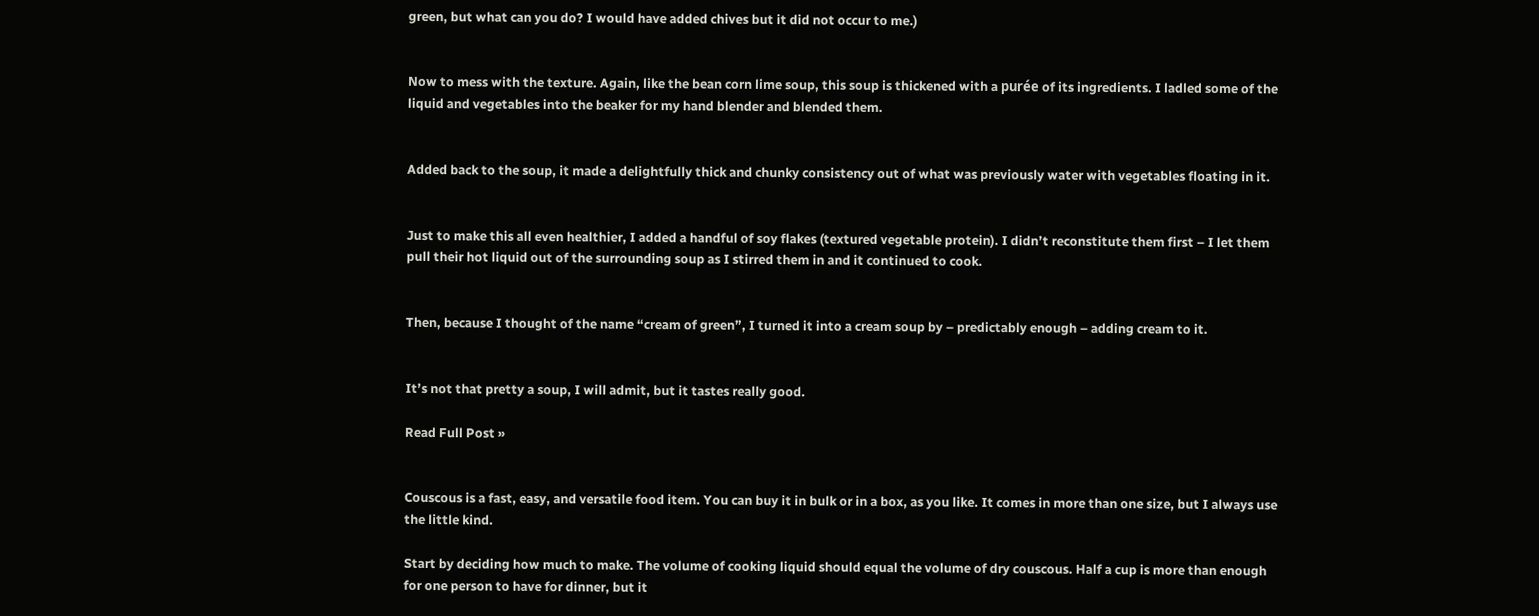green, but what can you do? I would have added chives but it did not occur to me.)


Now to mess with the texture. Again, like the bean corn lime soup, this soup is thickened with a purée of its ingredients. I ladled some of the liquid and vegetables into the beaker for my hand blender and blended them.


Added back to the soup, it made a delightfully thick and chunky consistency out of what was previously water with vegetables floating in it.


Just to make this all even healthier, I added a handful of soy flakes (textured vegetable protein). I didn’t reconstitute them first – I let them pull their hot liquid out of the surrounding soup as I stirred them in and it continued to cook.


Then, because I thought of the name “cream of green”, I turned it into a cream soup by – predictably enough – adding cream to it.


It’s not that pretty a soup, I will admit, but it tastes really good.

Read Full Post »


Couscous is a fast, easy, and versatile food item. You can buy it in bulk or in a box, as you like. It comes in more than one size, but I always use the little kind.

Start by deciding how much to make. The volume of cooking liquid should equal the volume of dry couscous. Half a cup is more than enough for one person to have for dinner, but it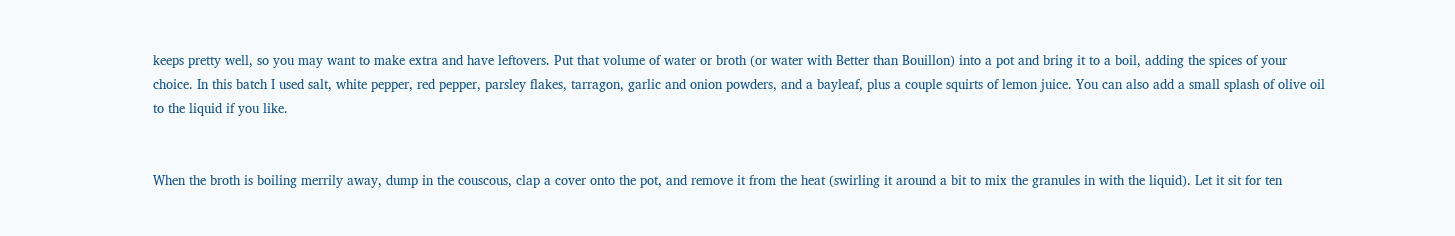keeps pretty well, so you may want to make extra and have leftovers. Put that volume of water or broth (or water with Better than Bouillon) into a pot and bring it to a boil, adding the spices of your choice. In this batch I used salt, white pepper, red pepper, parsley flakes, tarragon, garlic and onion powders, and a bayleaf, plus a couple squirts of lemon juice. You can also add a small splash of olive oil to the liquid if you like.


When the broth is boiling merrily away, dump in the couscous, clap a cover onto the pot, and remove it from the heat (swirling it around a bit to mix the granules in with the liquid). Let it sit for ten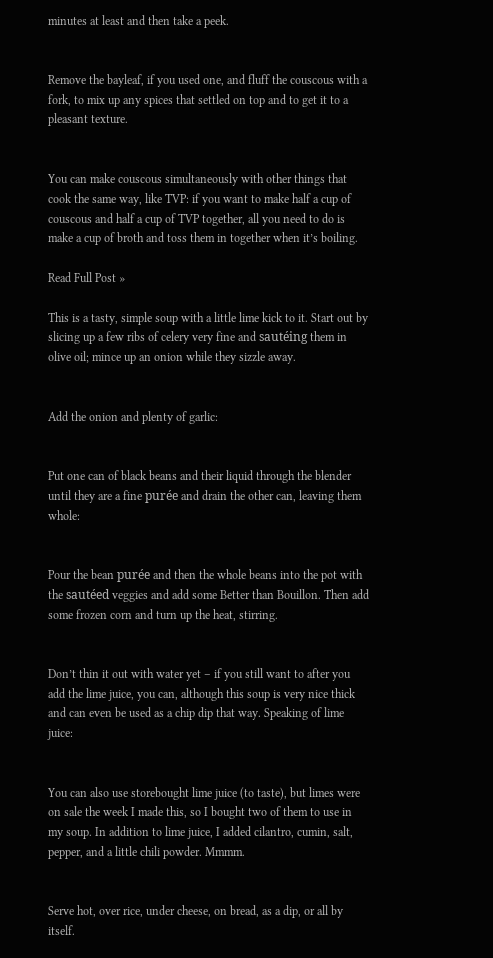minutes at least and then take a peek.


Remove the bayleaf, if you used one, and fluff the couscous with a fork, to mix up any spices that settled on top and to get it to a pleasant texture.


You can make couscous simultaneously with other things that cook the same way, like TVP: if you want to make half a cup of couscous and half a cup of TVP together, all you need to do is make a cup of broth and toss them in together when it’s boiling.

Read Full Post »

This is a tasty, simple soup with a little lime kick to it. Start out by slicing up a few ribs of celery very fine and sautéing them in olive oil; mince up an onion while they sizzle away.


Add the onion and plenty of garlic:


Put one can of black beans and their liquid through the blender until they are a fine purée and drain the other can, leaving them whole:


Pour the bean purée and then the whole beans into the pot with the sautéed veggies and add some Better than Bouillon. Then add some frozen corn and turn up the heat, stirring.


Don’t thin it out with water yet – if you still want to after you add the lime juice, you can, although this soup is very nice thick and can even be used as a chip dip that way. Speaking of lime juice:


You can also use storebought lime juice (to taste), but limes were on sale the week I made this, so I bought two of them to use in my soup. In addition to lime juice, I added cilantro, cumin, salt, pepper, and a little chili powder. Mmmm.


Serve hot, over rice, under cheese, on bread, as a dip, or all by itself.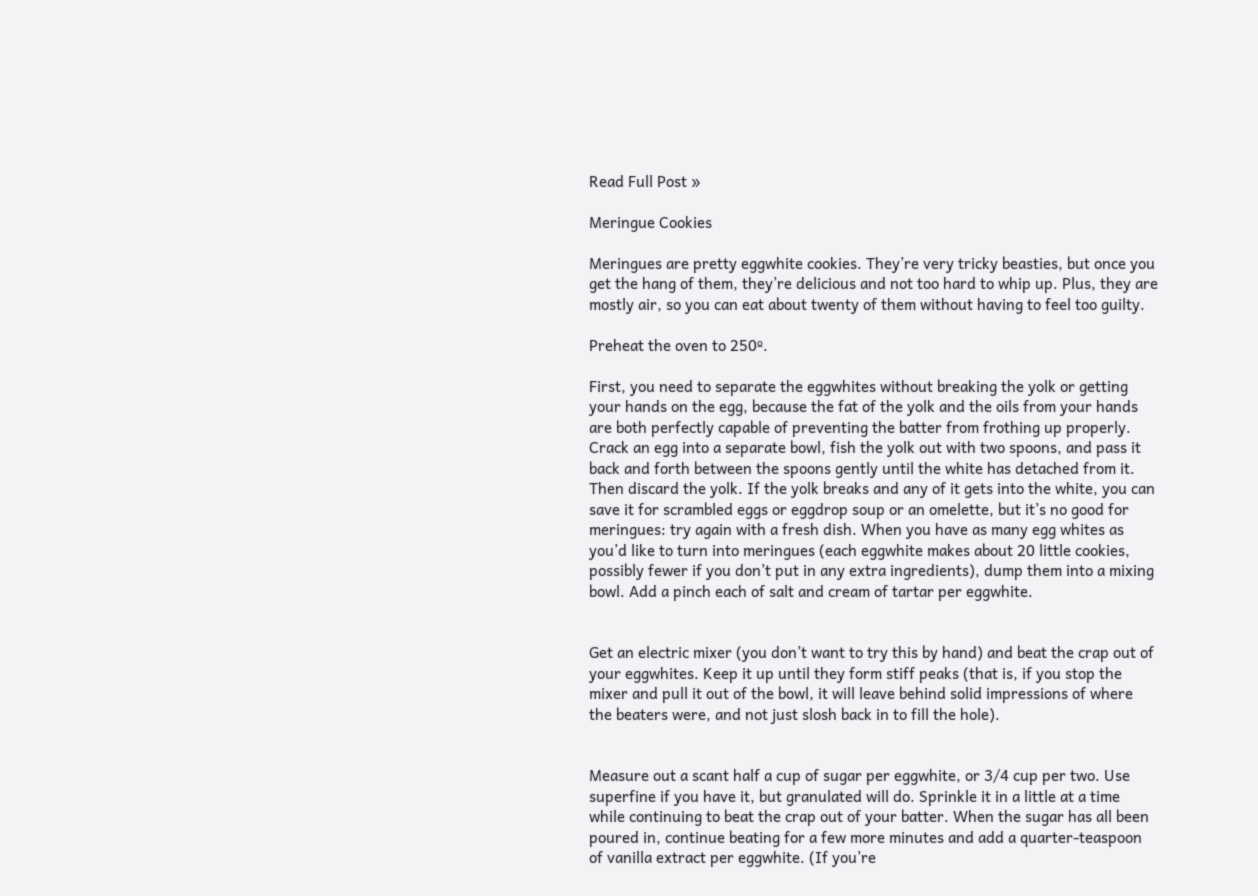Read Full Post »

Meringue Cookies

Meringues are pretty eggwhite cookies. They’re very tricky beasties, but once you get the hang of them, they’re delicious and not too hard to whip up. Plus, they are mostly air, so you can eat about twenty of them without having to feel too guilty.

Preheat the oven to 250º.

First, you need to separate the eggwhites without breaking the yolk or getting your hands on the egg, because the fat of the yolk and the oils from your hands are both perfectly capable of preventing the batter from frothing up properly. Crack an egg into a separate bowl, fish the yolk out with two spoons, and pass it back and forth between the spoons gently until the white has detached from it. Then discard the yolk. If the yolk breaks and any of it gets into the white, you can save it for scrambled eggs or eggdrop soup or an omelette, but it’s no good for meringues: try again with a fresh dish. When you have as many egg whites as you’d like to turn into meringues (each eggwhite makes about 20 little cookies, possibly fewer if you don’t put in any extra ingredients), dump them into a mixing bowl. Add a pinch each of salt and cream of tartar per eggwhite.


Get an electric mixer (you don’t want to try this by hand) and beat the crap out of your eggwhites. Keep it up until they form stiff peaks (that is, if you stop the mixer and pull it out of the bowl, it will leave behind solid impressions of where the beaters were, and not just slosh back in to fill the hole).


Measure out a scant half a cup of sugar per eggwhite, or 3/4 cup per two. Use superfine if you have it, but granulated will do. Sprinkle it in a little at a time while continuing to beat the crap out of your batter. When the sugar has all been poured in, continue beating for a few more minutes and add a quarter-teaspoon of vanilla extract per eggwhite. (If you’re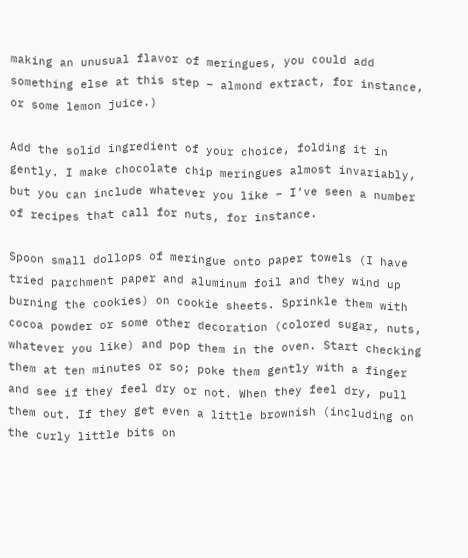making an unusual flavor of meringues, you could add something else at this step – almond extract, for instance, or some lemon juice.)

Add the solid ingredient of your choice, folding it in gently. I make chocolate chip meringues almost invariably, but you can include whatever you like – I’ve seen a number of recipes that call for nuts, for instance.

Spoon small dollops of meringue onto paper towels (I have tried parchment paper and aluminum foil and they wind up burning the cookies) on cookie sheets. Sprinkle them with cocoa powder or some other decoration (colored sugar, nuts, whatever you like) and pop them in the oven. Start checking them at ten minutes or so; poke them gently with a finger and see if they feel dry or not. When they feel dry, pull them out. If they get even a little brownish (including on the curly little bits on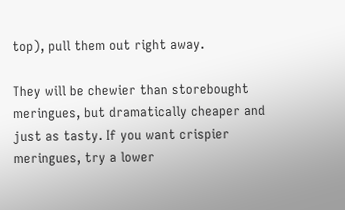top), pull them out right away.

They will be chewier than storebought meringues, but dramatically cheaper and just as tasty. If you want crispier meringues, try a lower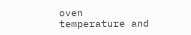oven temperature and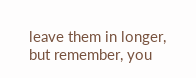leave them in longer, but remember, you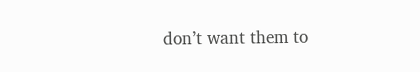don’t want them to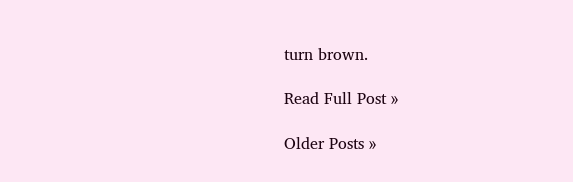turn brown.

Read Full Post »

Older Posts »